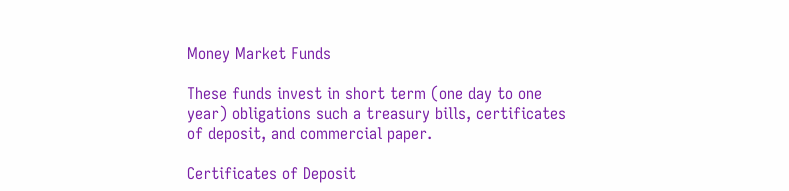Money Market Funds

These funds invest in short term (one day to one year) obligations such a treasury bills, certificates of deposit, and commercial paper.

Certificates of Deposit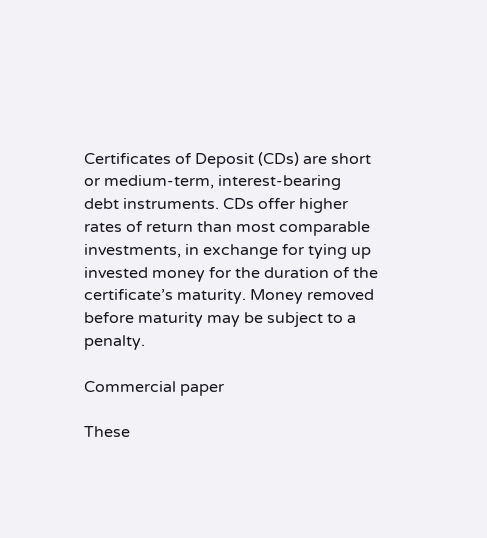Certificates of Deposit (CDs) are short or medium-term, interest-bearing debt instruments. CDs offer higher rates of return than most comparable investments, in exchange for tying up invested money for the duration of the certificate’s maturity. Money removed before maturity may be subject to a penalty.

Commercial paper

These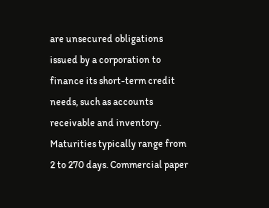are unsecured obligations issued by a corporation to finance its short-term credit needs, such as accounts receivable and inventory. Maturities typically range from 2 to 270 days. Commercial paper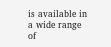is available in a wide range of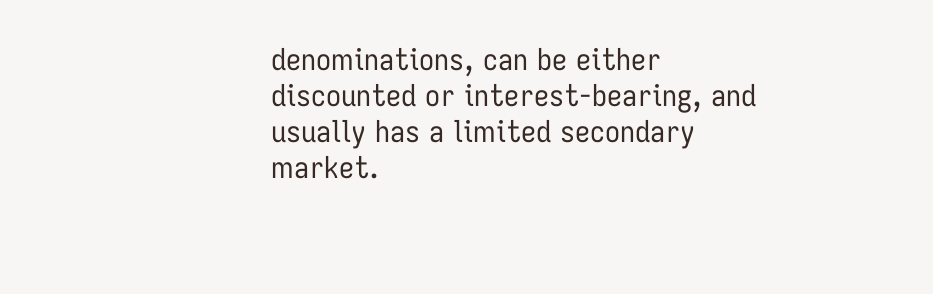denominations, can be either discounted or interest-bearing, and usually has a limited secondary market.